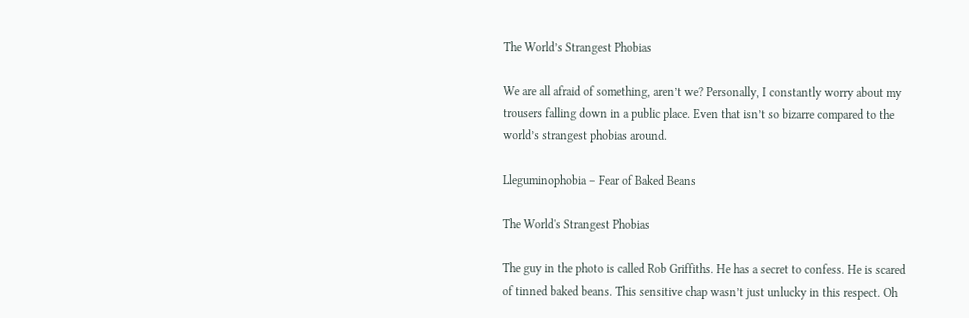The World’s Strangest Phobias

We are all afraid of something, aren’t we? Personally, I constantly worry about my trousers falling down in a public place. Even that isn’t so bizarre compared to the world’s strangest phobias around.

Lleguminophobia – Fear of Baked Beans

The World's Strangest Phobias

The guy in the photo is called Rob Griffiths. He has a secret to confess. He is scared of tinned baked beans. This sensitive chap wasn’t just unlucky in this respect. Oh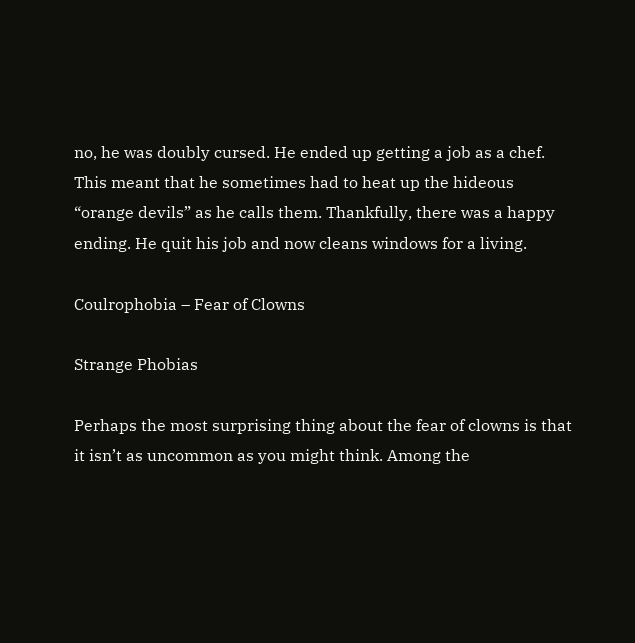no, he was doubly cursed. He ended up getting a job as a chef. This meant that he sometimes had to heat up the hideous “orange devils” as he calls them. Thankfully, there was a happy ending. He quit his job and now cleans windows for a living.

Coulrophobia – Fear of Clowns

Strange Phobias

Perhaps the most surprising thing about the fear of clowns is that it isn’t as uncommon as you might think. Among the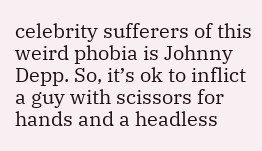celebrity sufferers of this weird phobia is Johnny Depp. So, it’s ok to inflict a guy with scissors for hands and a headless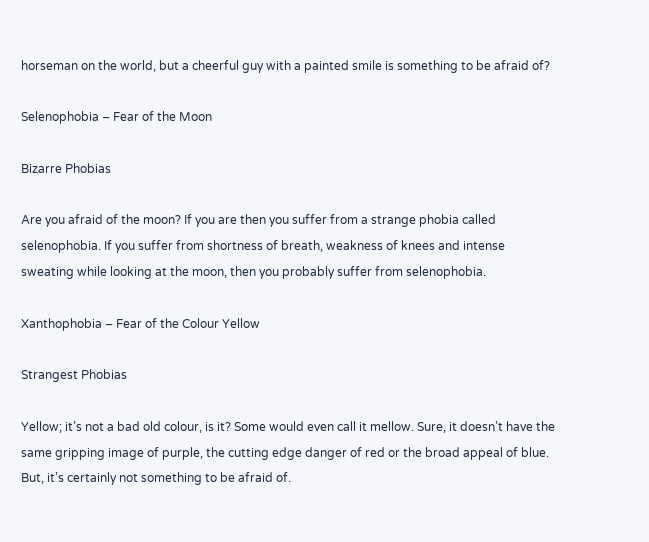horseman on the world, but a cheerful guy with a painted smile is something to be afraid of?

Selenophobia – Fear of the Moon

Bizarre Phobias

Are you afraid of the moon? If you are then you suffer from a strange phobia called selenophobia. If you suffer from shortness of breath, weakness of knees and intense sweating while looking at the moon, then you probably suffer from selenophobia.

Xanthophobia – Fear of the Colour Yellow

Strangest Phobias

Yellow; it’s not a bad old colour, is it? Some would even call it mellow. Sure, it doesn’t have the same gripping image of purple, the cutting edge danger of red or the broad appeal of blue. But, it’s certainly not something to be afraid of.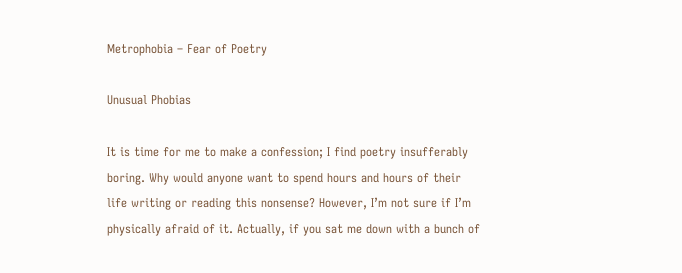Metrophobia – Fear of Poetry

Unusual Phobias

It is time for me to make a confession; I find poetry insufferably boring. Why would anyone want to spend hours and hours of their life writing or reading this nonsense? However, I’m not sure if I’m physically afraid of it. Actually, if you sat me down with a bunch of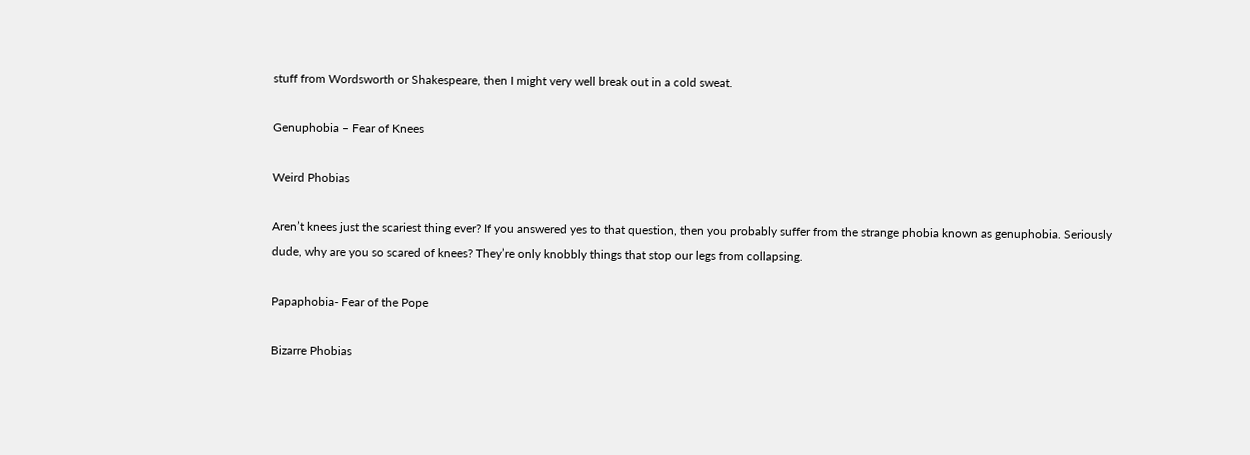stuff from Wordsworth or Shakespeare, then I might very well break out in a cold sweat.

Genuphobia – Fear of Knees

Weird Phobias

Aren’t knees just the scariest thing ever? If you answered yes to that question, then you probably suffer from the strange phobia known as genuphobia. Seriously dude, why are you so scared of knees? They’re only knobbly things that stop our legs from collapsing.

Papaphobia- Fear of the Pope

Bizarre Phobias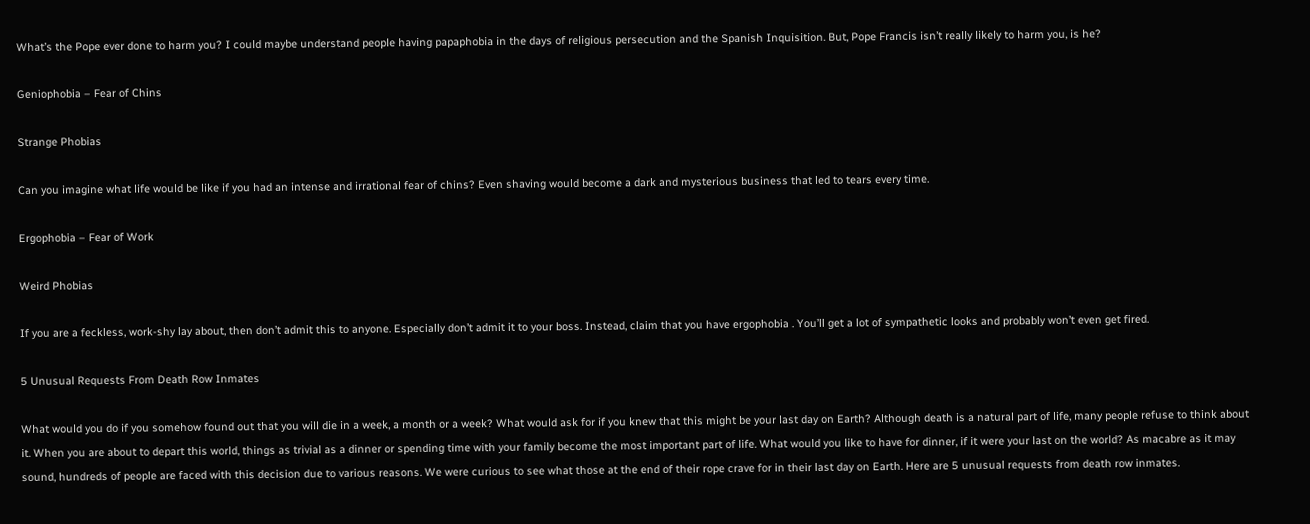What’s the Pope ever done to harm you? I could maybe understand people having papaphobia in the days of religious persecution and the Spanish Inquisition. But, Pope Francis isn’t really likely to harm you, is he?

Geniophobia – Fear of Chins

Strange Phobias

Can you imagine what life would be like if you had an intense and irrational fear of chins? Even shaving would become a dark and mysterious business that led to tears every time.

Ergophobia – Fear of Work

Weird Phobias

If you are a feckless, work-shy lay about, then don’t admit this to anyone. Especially don’t admit it to your boss. Instead, claim that you have ergophobia . You’ll get a lot of sympathetic looks and probably won’t even get fired.

5 Unusual Requests From Death Row Inmates

What would you do if you somehow found out that you will die in a week, a month or a week? What would ask for if you knew that this might be your last day on Earth? Although death is a natural part of life, many people refuse to think about it. When you are about to depart this world, things as trivial as a dinner or spending time with your family become the most important part of life. What would you like to have for dinner, if it were your last on the world? As macabre as it may sound, hundreds of people are faced with this decision due to various reasons. We were curious to see what those at the end of their rope crave for in their last day on Earth. Here are 5 unusual requests from death row inmates.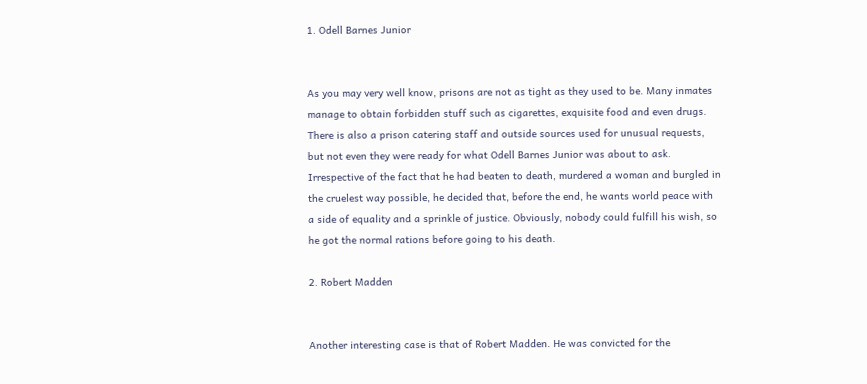1. Odell Barnes Junior


As you may very well know, prisons are not as tight as they used to be. Many inmates manage to obtain forbidden stuff such as cigarettes, exquisite food and even drugs. There is also a prison catering staff and outside sources used for unusual requests, but not even they were ready for what Odell Barnes Junior was about to ask. Irrespective of the fact that he had beaten to death, murdered a woman and burgled in the cruelest way possible, he decided that, before the end, he wants world peace with a side of equality and a sprinkle of justice. Obviously, nobody could fulfill his wish, so he got the normal rations before going to his death.

2. Robert Madden


Another interesting case is that of Robert Madden. He was convicted for the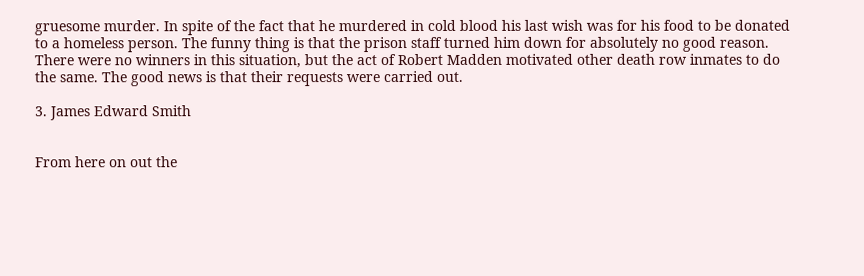gruesome murder. In spite of the fact that he murdered in cold blood his last wish was for his food to be donated to a homeless person. The funny thing is that the prison staff turned him down for absolutely no good reason. There were no winners in this situation, but the act of Robert Madden motivated other death row inmates to do the same. The good news is that their requests were carried out.

3. James Edward Smith


From here on out the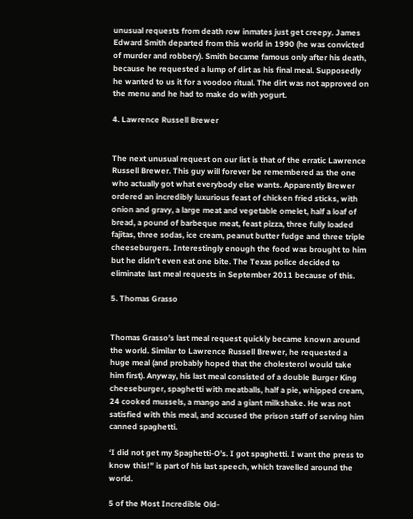unusual requests from death row inmates just get creepy. James Edward Smith departed from this world in 1990 (he was convicted of murder and robbery). Smith became famous only after his death, because he requested a lump of dirt as his final meal. Supposedly he wanted to us it for a voodoo ritual. The dirt was not approved on the menu and he had to make do with yogurt.

4. Lawrence Russell Brewer


The next unusual request on our list is that of the erratic Lawrence Russell Brewer. This guy will forever be remembered as the one who actually got what everybody else wants. Apparently Brewer ordered an incredibly luxurious feast of chicken fried sticks, with onion and gravy, a large meat and vegetable omelet, half a loaf of bread, a pound of barbeque meat, feast pizza, three fully loaded fajitas, three sodas, ice cream, peanut butter fudge and three triple cheeseburgers. Interestingly enough the food was brought to him but he didn’t even eat one bite. The Texas police decided to eliminate last meal requests in September 2011 because of this.

5. Thomas Grasso


Thomas Grasso’s last meal request quickly became known around the world. Similar to Lawrence Russell Brewer, he requested a huge meal (and probably hoped that the cholesterol would take him first). Anyway, his last meal consisted of a double Burger King cheeseburger, spaghetti with meatballs, half a pie, whipped cream, 24 cooked mussels, a mango and a giant milkshake. He was not satisfied with this meal, and accused the prison staff of serving him canned spaghetti.

‘I did not get my Spaghetti-O’s. I got spaghetti. I want the press to know this!” is part of his last speech, which travelled around the world.

5 of the Most Incredible Old-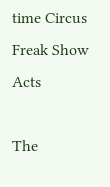time Circus Freak Show Acts

The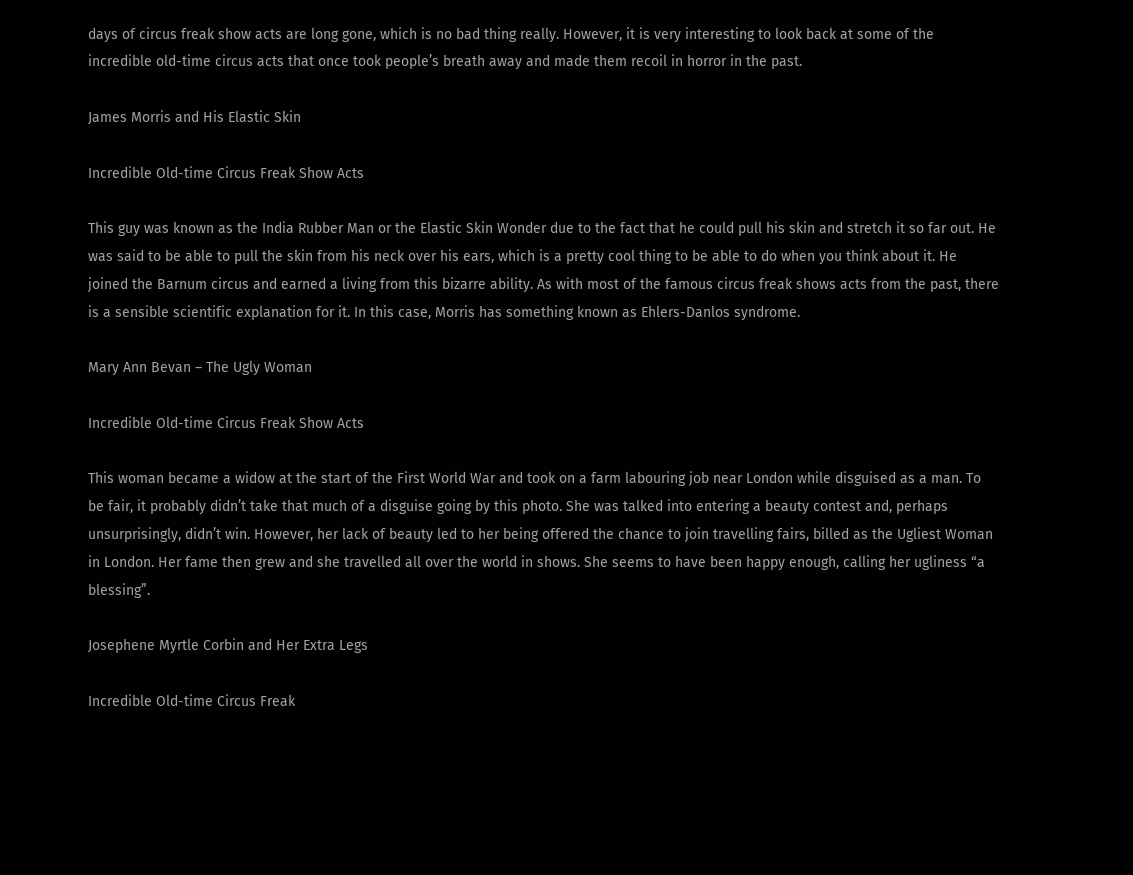days of circus freak show acts are long gone, which is no bad thing really. However, it is very interesting to look back at some of the incredible old-time circus acts that once took people’s breath away and made them recoil in horror in the past.

James Morris and His Elastic Skin

Incredible Old-time Circus Freak Show Acts

This guy was known as the India Rubber Man or the Elastic Skin Wonder due to the fact that he could pull his skin and stretch it so far out. He was said to be able to pull the skin from his neck over his ears, which is a pretty cool thing to be able to do when you think about it. He joined the Barnum circus and earned a living from this bizarre ability. As with most of the famous circus freak shows acts from the past, there is a sensible scientific explanation for it. In this case, Morris has something known as Ehlers-Danlos syndrome.

Mary Ann Bevan – The Ugly Woman

Incredible Old-time Circus Freak Show Acts

This woman became a widow at the start of the First World War and took on a farm labouring job near London while disguised as a man. To be fair, it probably didn’t take that much of a disguise going by this photo. She was talked into entering a beauty contest and, perhaps unsurprisingly, didn’t win. However, her lack of beauty led to her being offered the chance to join travelling fairs, billed as the Ugliest Woman in London. Her fame then grew and she travelled all over the world in shows. She seems to have been happy enough, calling her ugliness “a blessing”.

Josephene Myrtle Corbin and Her Extra Legs

Incredible Old-time Circus Freak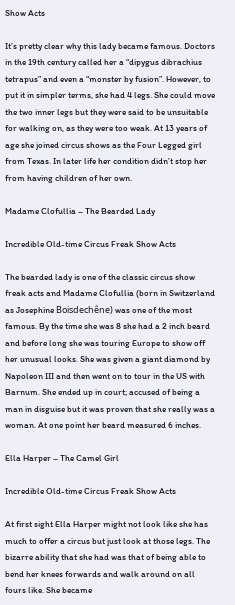Show Acts

It’s pretty clear why this lady became famous. Doctors in the 19th century called her a “dipygus dibrachius tetrapus” and even a “monster by fusion”. However, to put it in simpler terms, she had 4 legs. She could move the two inner legs but they were said to be unsuitable for walking on, as they were too weak. At 13 years of age she joined circus shows as the Four Legged girl from Texas. In later life her condition didn’t stop her from having children of her own.

Madame Clofullia – The Bearded Lady

Incredible Old-time Circus Freak Show Acts

The bearded lady is one of the classic circus show freak acts and Madame Clofullia (born in Switzerland as Josephine Boisdechêne) was one of the most famous. By the time she was 8 she had a 2 inch beard and before long she was touring Europe to show off her unusual looks. She was given a giant diamond by Napoleon III and then went on to tour in the US with Barnum. She ended up in court; accused of being a man in disguise but it was proven that she really was a woman. At one point her beard measured 6 inches.

Ella Harper – The Camel Girl

Incredible Old-time Circus Freak Show Acts

At first sight Ella Harper might not look like she has much to offer a circus but just look at those legs. The bizarre ability that she had was that of being able to bend her knees forwards and walk around on all fours like. She became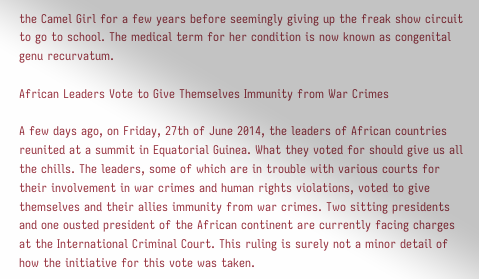the Camel Girl for a few years before seemingly giving up the freak show circuit to go to school. The medical term for her condition is now known as congenital genu recurvatum.

African Leaders Vote to Give Themselves Immunity from War Crimes

A few days ago, on Friday, 27th of June 2014, the leaders of African countries reunited at a summit in Equatorial Guinea. What they voted for should give us all the chills. The leaders, some of which are in trouble with various courts for their involvement in war crimes and human rights violations, voted to give themselves and their allies immunity from war crimes. Two sitting presidents and one ousted president of the African continent are currently facing charges at the International Criminal Court. This ruling is surely not a minor detail of how the initiative for this vote was taken.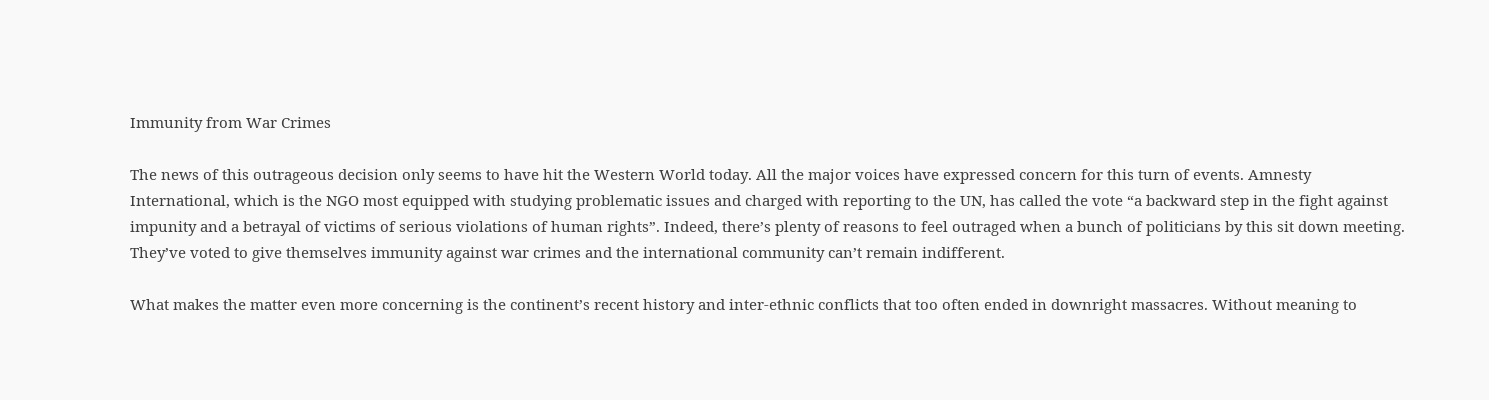Immunity from War Crimes

The news of this outrageous decision only seems to have hit the Western World today. All the major voices have expressed concern for this turn of events. Amnesty International, which is the NGO most equipped with studying problematic issues and charged with reporting to the UN, has called the vote “a backward step in the fight against impunity and a betrayal of victims of serious violations of human rights”. Indeed, there’s plenty of reasons to feel outraged when a bunch of politicians by this sit down meeting. They’ve voted to give themselves immunity against war crimes and the international community can’t remain indifferent.

What makes the matter even more concerning is the continent’s recent history and inter-ethnic conflicts that too often ended in downright massacres. Without meaning to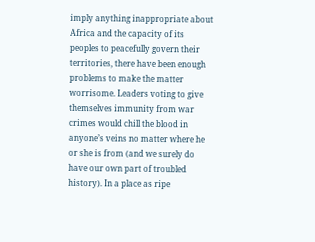imply anything inappropriate about Africa and the capacity of its peoples to peacefully govern their territories, there have been enough problems to make the matter worrisome. Leaders voting to give themselves immunity from war crimes would chill the blood in anyone’s veins no matter where he or she is from (and we surely do have our own part of troubled history). In a place as ripe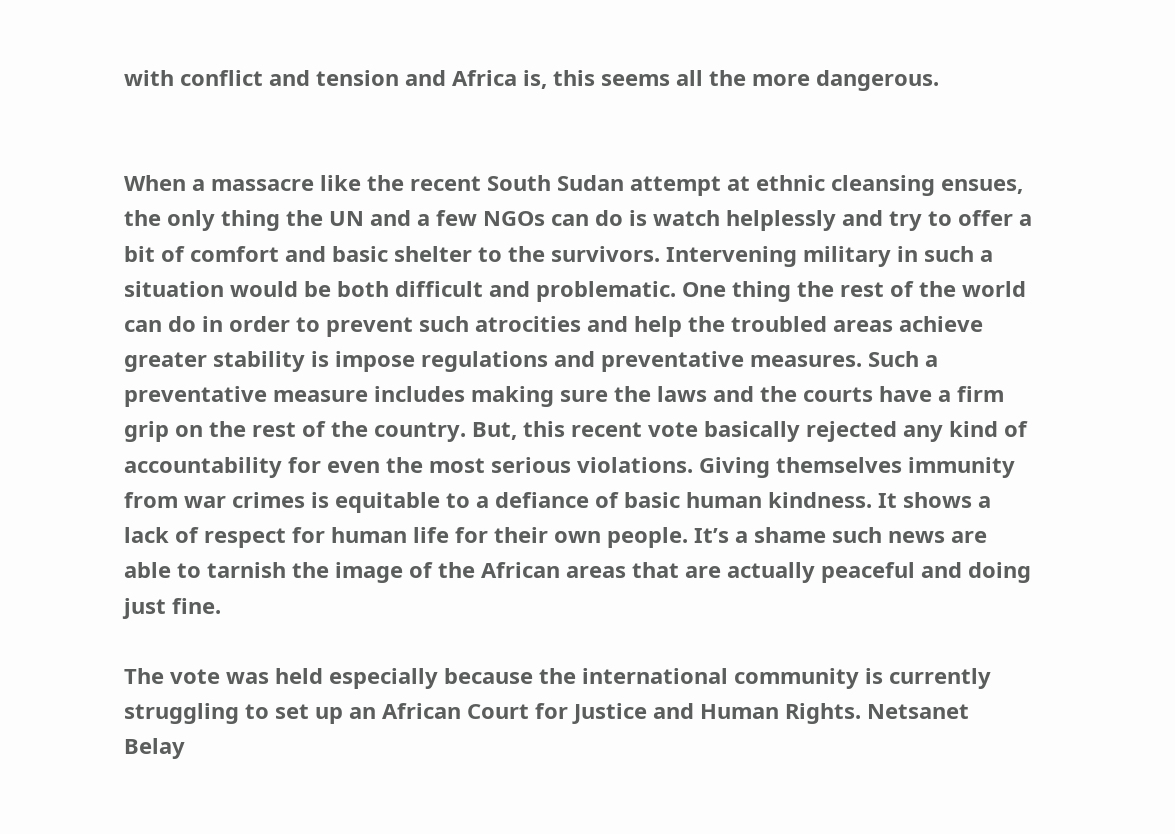with conflict and tension and Africa is, this seems all the more dangerous.


When a massacre like the recent South Sudan attempt at ethnic cleansing ensues, the only thing the UN and a few NGOs can do is watch helplessly and try to offer a bit of comfort and basic shelter to the survivors. Intervening military in such a situation would be both difficult and problematic. One thing the rest of the world can do in order to prevent such atrocities and help the troubled areas achieve greater stability is impose regulations and preventative measures. Such a preventative measure includes making sure the laws and the courts have a firm grip on the rest of the country. But, this recent vote basically rejected any kind of accountability for even the most serious violations. Giving themselves immunity from war crimes is equitable to a defiance of basic human kindness. It shows a lack of respect for human life for their own people. It’s a shame such news are able to tarnish the image of the African areas that are actually peaceful and doing just fine.

The vote was held especially because the international community is currently struggling to set up an African Court for Justice and Human Rights. Netsanet Belay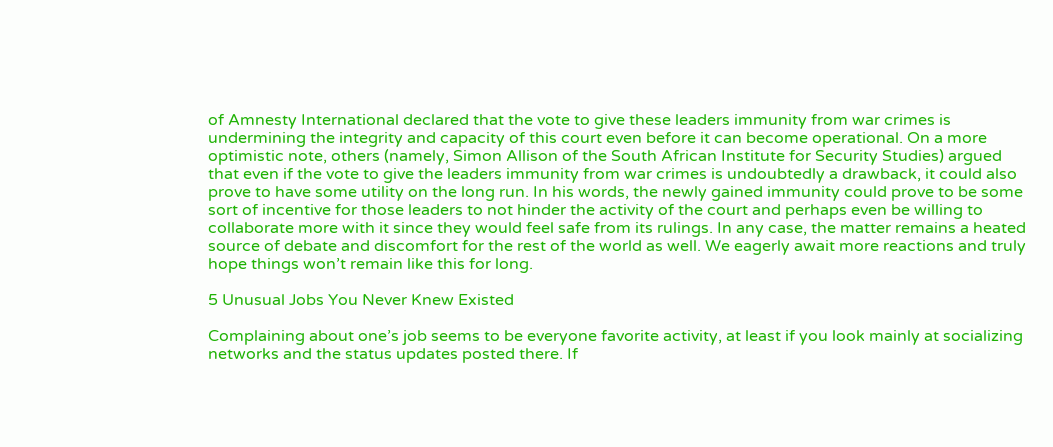of Amnesty International declared that the vote to give these leaders immunity from war crimes is undermining the integrity and capacity of this court even before it can become operational. On a more optimistic note, others (namely, Simon Allison of the South African Institute for Security Studies) argued that even if the vote to give the leaders immunity from war crimes is undoubtedly a drawback, it could also prove to have some utility on the long run. In his words, the newly gained immunity could prove to be some sort of incentive for those leaders to not hinder the activity of the court and perhaps even be willing to collaborate more with it since they would feel safe from its rulings. In any case, the matter remains a heated source of debate and discomfort for the rest of the world as well. We eagerly await more reactions and truly hope things won’t remain like this for long.

5 Unusual Jobs You Never Knew Existed

Complaining about one’s job seems to be everyone favorite activity, at least if you look mainly at socializing networks and the status updates posted there. If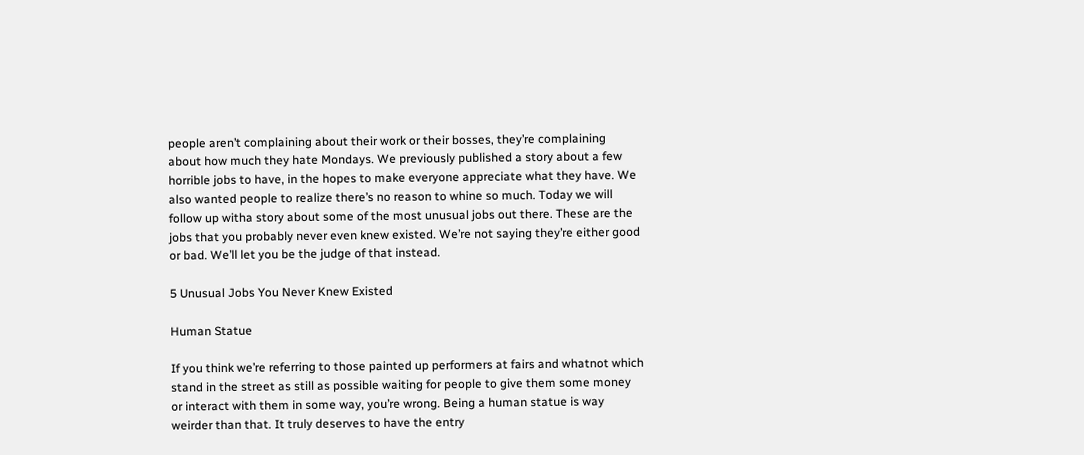people aren’t complaining about their work or their bosses, they’re complaining about how much they hate Mondays. We previously published a story about a few horrible jobs to have, in the hopes to make everyone appreciate what they have. We also wanted people to realize there’s no reason to whine so much. Today we will follow up witha story about some of the most unusual jobs out there. These are the jobs that you probably never even knew existed. We’re not saying they’re either good or bad. We’ll let you be the judge of that instead.

5 Unusual Jobs You Never Knew Existed

Human Statue

If you think we’re referring to those painted up performers at fairs and whatnot which stand in the street as still as possible waiting for people to give them some money or interact with them in some way, you’re wrong. Being a human statue is way weirder than that. It truly deserves to have the entry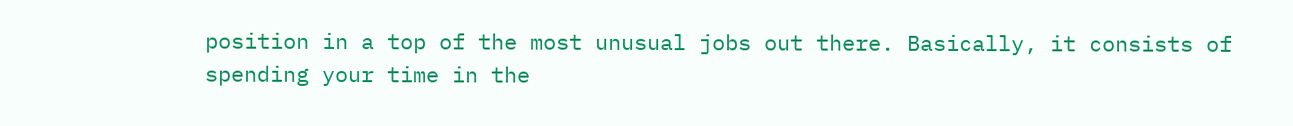position in a top of the most unusual jobs out there. Basically, it consists of spending your time in the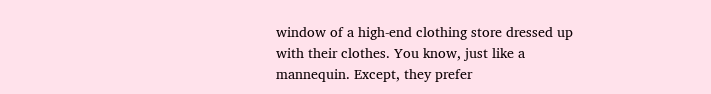window of a high-end clothing store dressed up with their clothes. You know, just like a mannequin. Except, they prefer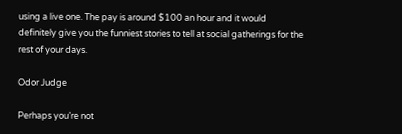using a live one. The pay is around $100 an hour and it would definitely give you the funniest stories to tell at social gatherings for the rest of your days.

Odor Judge

Perhaps you’re not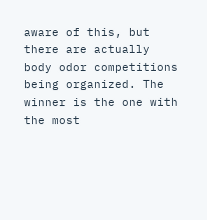aware of this, but there are actually body odor competitions being organized. The winner is the one with the most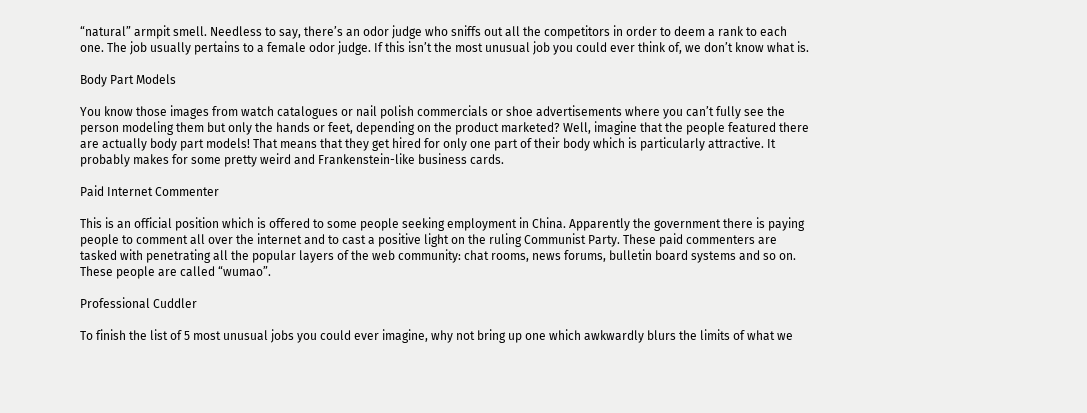“natural” armpit smell. Needless to say, there’s an odor judge who sniffs out all the competitors in order to deem a rank to each one. The job usually pertains to a female odor judge. If this isn’t the most unusual job you could ever think of, we don’t know what is.

Body Part Models

You know those images from watch catalogues or nail polish commercials or shoe advertisements where you can’t fully see the person modeling them but only the hands or feet, depending on the product marketed? Well, imagine that the people featured there are actually body part models! That means that they get hired for only one part of their body which is particularly attractive. It probably makes for some pretty weird and Frankenstein-like business cards.

Paid Internet Commenter

This is an official position which is offered to some people seeking employment in China. Apparently the government there is paying people to comment all over the internet and to cast a positive light on the ruling Communist Party. These paid commenters are tasked with penetrating all the popular layers of the web community: chat rooms, news forums, bulletin board systems and so on. These people are called “wumao”.

Professional Cuddler

To finish the list of 5 most unusual jobs you could ever imagine, why not bring up one which awkwardly blurs the limits of what we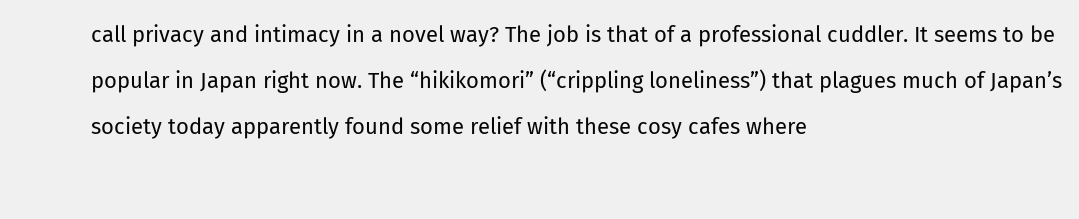call privacy and intimacy in a novel way? The job is that of a professional cuddler. It seems to be popular in Japan right now. The “hikikomori” (“crippling loneliness”) that plagues much of Japan’s society today apparently found some relief with these cosy cafes where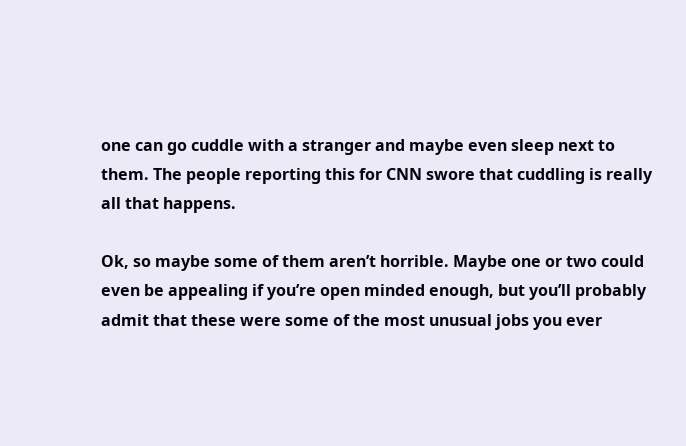one can go cuddle with a stranger and maybe even sleep next to them. The people reporting this for CNN swore that cuddling is really all that happens.

Ok, so maybe some of them aren’t horrible. Maybe one or two could even be appealing if you’re open minded enough, but you’ll probably admit that these were some of the most unusual jobs you ever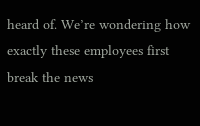heard of. We’re wondering how exactly these employees first break the news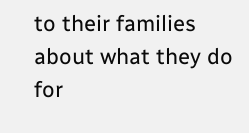to their families about what they do for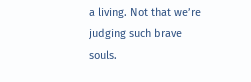a living. Not that we’re judging such brave souls.